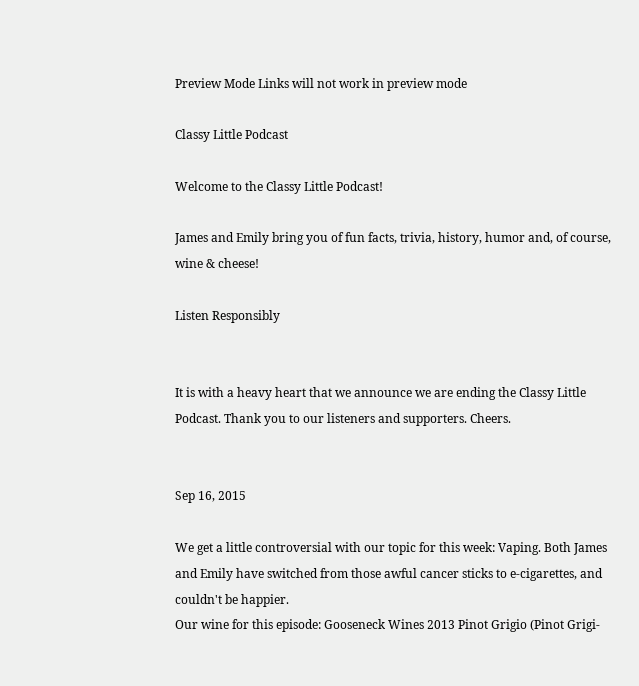Preview Mode Links will not work in preview mode

Classy Little Podcast

Welcome to the Classy Little Podcast!

James and Emily bring you of fun facts, trivia, history, humor and, of course, wine & cheese!

Listen Responsibly


It is with a heavy heart that we announce we are ending the Classy Little Podcast. Thank you to our listeners and supporters. Cheers.


Sep 16, 2015

We get a little controversial with our topic for this week: Vaping. Both James and Emily have switched from those awful cancer sticks to e-cigarettes, and couldn't be happier.
Our wine for this episode: Gooseneck Wines 2013 Pinot Grigio (Pinot Grigi-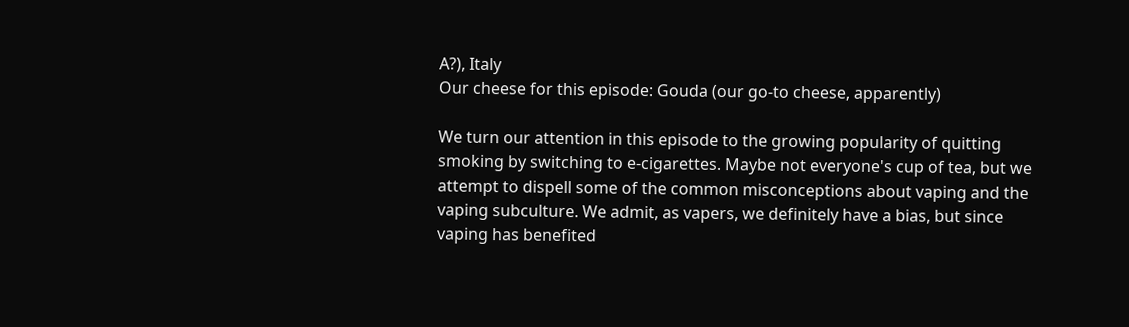A?), Italy
Our cheese for this episode: Gouda (our go-to cheese, apparently)

We turn our attention in this episode to the growing popularity of quitting smoking by switching to e-cigarettes. Maybe not everyone's cup of tea, but we attempt to dispell some of the common misconceptions about vaping and the vaping subculture. We admit, as vapers, we definitely have a bias, but since vaping has benefited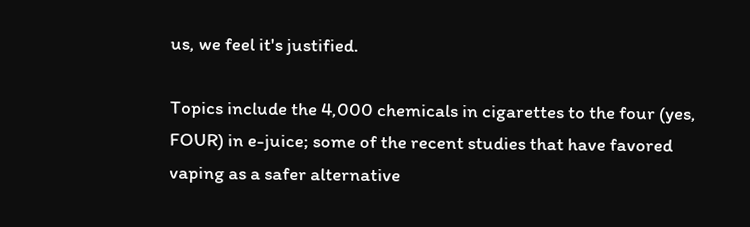us, we feel it's justified.

Topics include the 4,000 chemicals in cigarettes to the four (yes, FOUR) in e-juice; some of the recent studies that have favored vaping as a safer alternative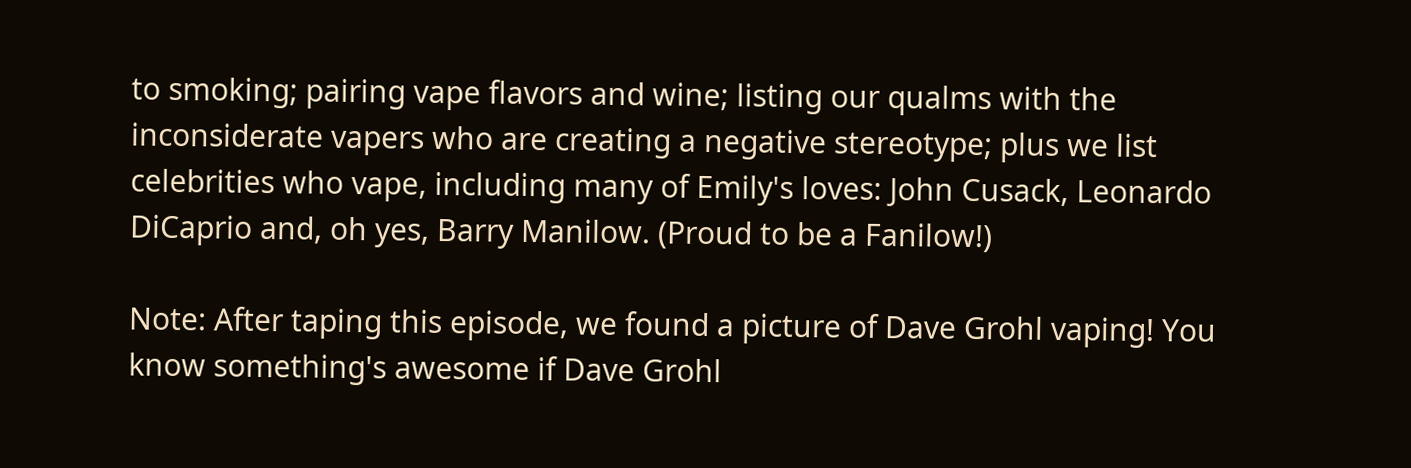to smoking; pairing vape flavors and wine; listing our qualms with the inconsiderate vapers who are creating a negative stereotype; plus we list celebrities who vape, including many of Emily's loves: John Cusack, Leonardo DiCaprio and, oh yes, Barry Manilow. (Proud to be a Fanilow!)

Note: After taping this episode, we found a picture of Dave Grohl vaping! You know something's awesome if Dave Grohl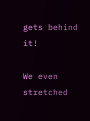gets behind it!

We even stretched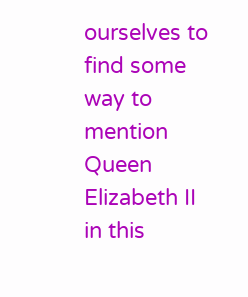ourselves to find some way to mention Queen Elizabeth II in this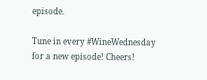episode.

Tune in every #WineWednesday for a new episode! Cheers!